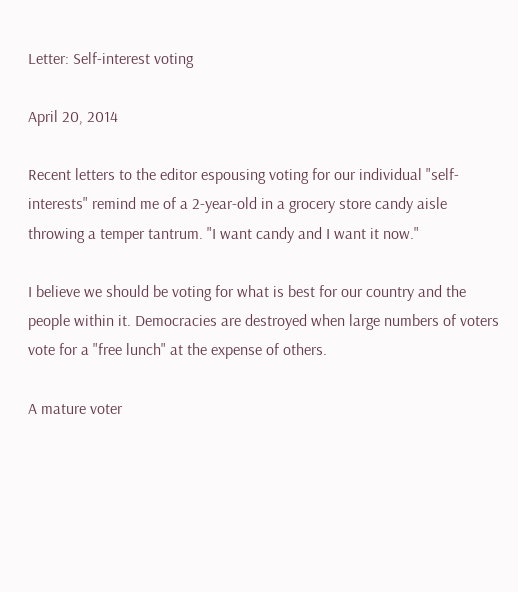Letter: Self-interest voting

April 20, 2014

Recent letters to the editor espousing voting for our individual "self-interests" remind me of a 2-year-old in a grocery store candy aisle throwing a temper tantrum. "I want candy and I want it now."

I believe we should be voting for what is best for our country and the people within it. Democracies are destroyed when large numbers of voters vote for a "free lunch" at the expense of others.

A mature voter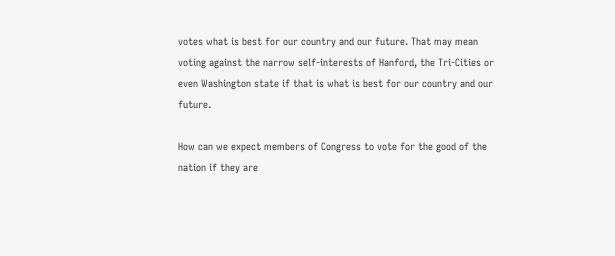votes what is best for our country and our future. That may mean voting against the narrow self-interests of Hanford, the Tri-Cities or even Washington state if that is what is best for our country and our future.

How can we expect members of Congress to vote for the good of the nation if they are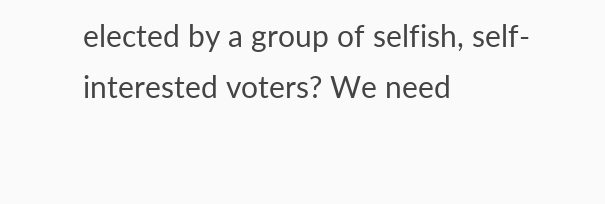elected by a group of selfish, self-interested voters? We need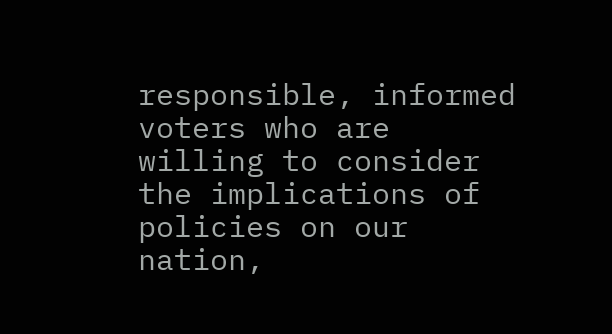responsible, informed voters who are willing to consider the implications of policies on our nation,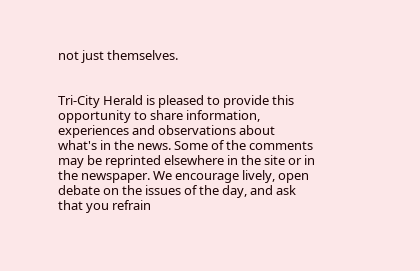not just themselves.


Tri-City Herald is pleased to provide this opportunity to share information, experiences and observations about what's in the news. Some of the comments may be reprinted elsewhere in the site or in the newspaper. We encourage lively, open debate on the issues of the day, and ask that you refrain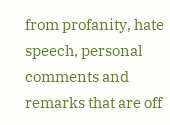from profanity, hate speech, personal comments and remarks that are off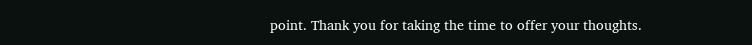point. Thank you for taking the time to offer your thoughts.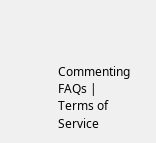Commenting FAQs | Terms of Service